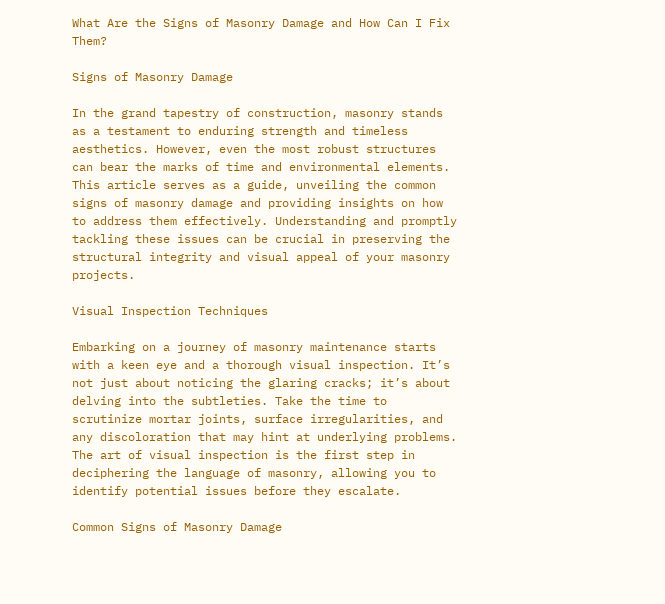What Are the Signs of Masonry Damage and How Can I Fix Them?

Signs of Masonry Damage

In the grand tapestry of construction, masonry stands as a testament to enduring strength and timeless aesthetics. However, even the most robust structures can bear the marks of time and environmental elements. This article serves as a guide, unveiling the common signs of masonry damage and providing insights on how to address them effectively. Understanding and promptly tackling these issues can be crucial in preserving the structural integrity and visual appeal of your masonry projects.

Visual Inspection Techniques

Embarking on a journey of masonry maintenance starts with a keen eye and a thorough visual inspection. It’s not just about noticing the glaring cracks; it’s about delving into the subtleties. Take the time to scrutinize mortar joints, surface irregularities, and any discoloration that may hint at underlying problems. The art of visual inspection is the first step in deciphering the language of masonry, allowing you to identify potential issues before they escalate.

Common Signs of Masonry Damage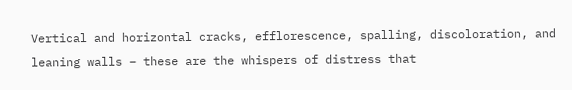Vertical and horizontal cracks, efflorescence, spalling, discoloration, and leaning walls – these are the whispers of distress that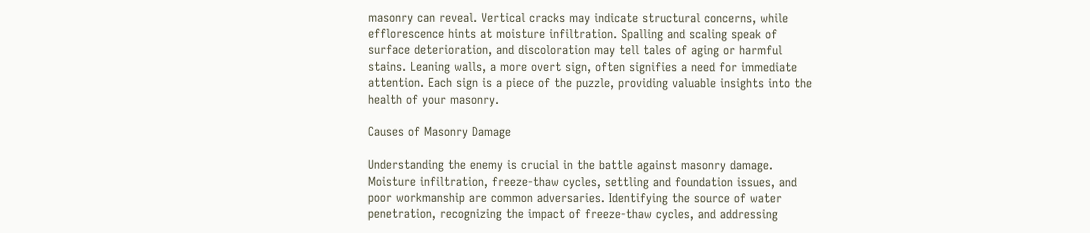masonry can reveal. Vertical cracks may indicate structural concerns, while efflorescence hints at moisture infiltration. Spalling and scaling speak of surface deterioration, and discoloration may tell tales of aging or harmful stains. Leaning walls, a more overt sign, often signifies a need for immediate attention. Each sign is a piece of the puzzle, providing valuable insights into the health of your masonry.

Causes of Masonry Damage

Understanding the enemy is crucial in the battle against masonry damage. Moisture infiltration, freeze-thaw cycles, settling and foundation issues, and poor workmanship are common adversaries. Identifying the source of water penetration, recognizing the impact of freeze-thaw cycles, and addressing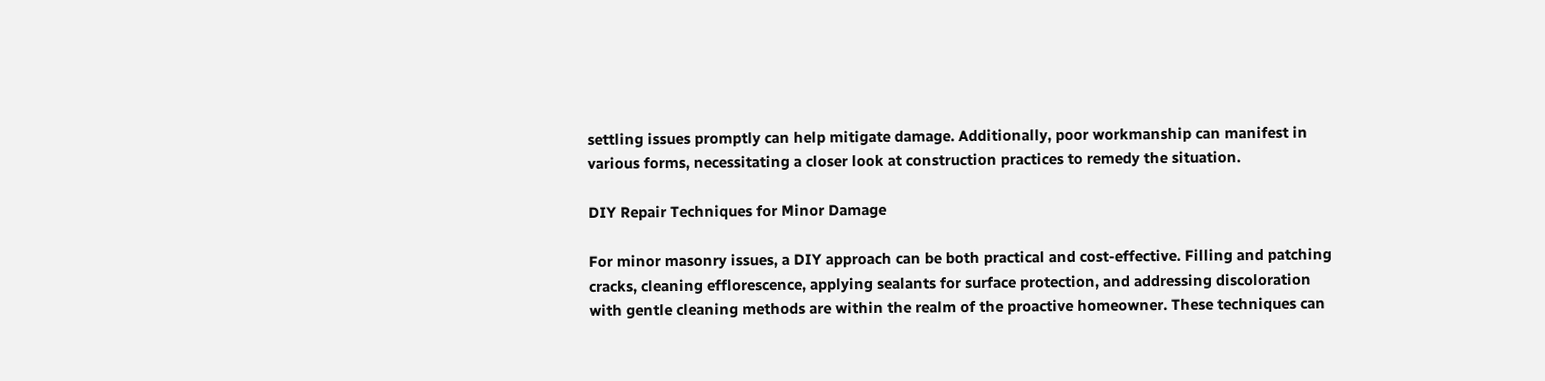settling issues promptly can help mitigate damage. Additionally, poor workmanship can manifest in various forms, necessitating a closer look at construction practices to remedy the situation.

DIY Repair Techniques for Minor Damage

For minor masonry issues, a DIY approach can be both practical and cost-effective. Filling and patching cracks, cleaning efflorescence, applying sealants for surface protection, and addressing discoloration with gentle cleaning methods are within the realm of the proactive homeowner. These techniques can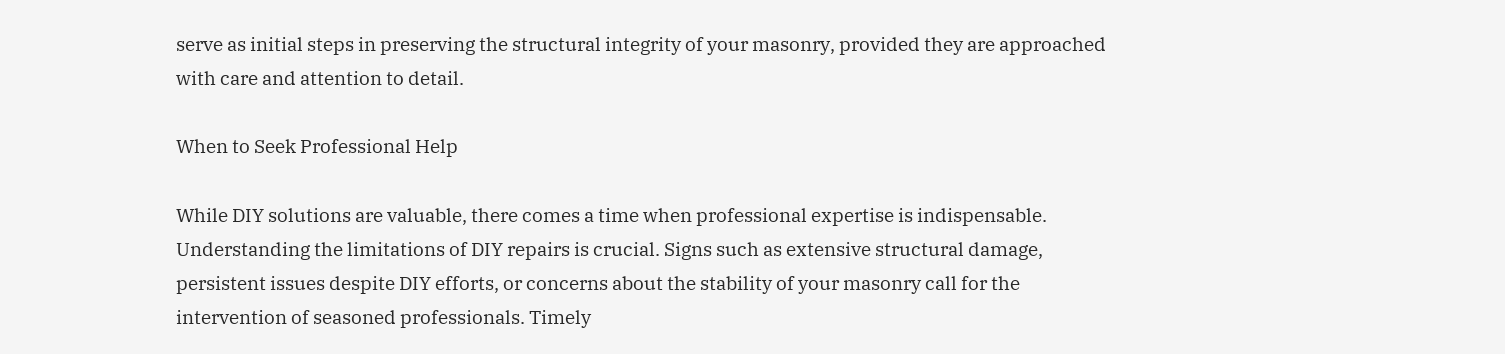serve as initial steps in preserving the structural integrity of your masonry, provided they are approached with care and attention to detail.

When to Seek Professional Help

While DIY solutions are valuable, there comes a time when professional expertise is indispensable. Understanding the limitations of DIY repairs is crucial. Signs such as extensive structural damage, persistent issues despite DIY efforts, or concerns about the stability of your masonry call for the intervention of seasoned professionals. Timely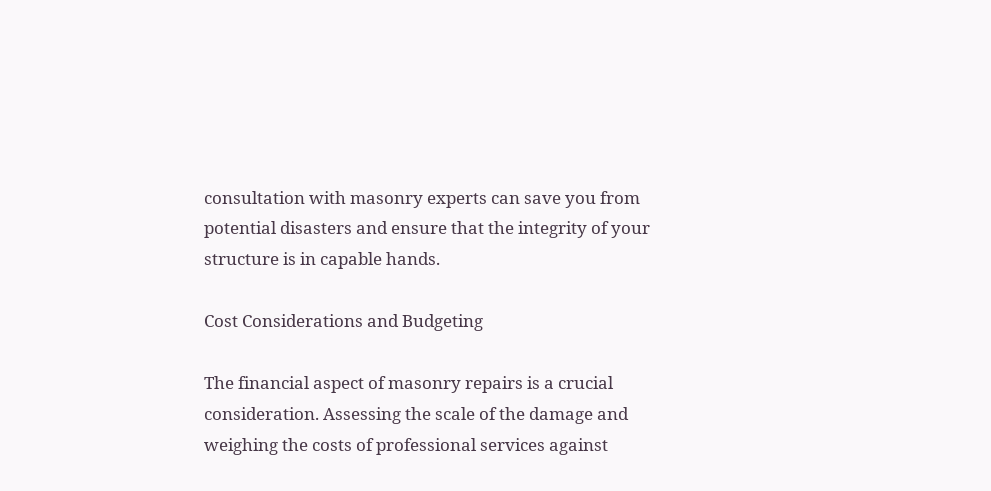consultation with masonry experts can save you from potential disasters and ensure that the integrity of your structure is in capable hands.

Cost Considerations and Budgeting

The financial aspect of masonry repairs is a crucial consideration. Assessing the scale of the damage and weighing the costs of professional services against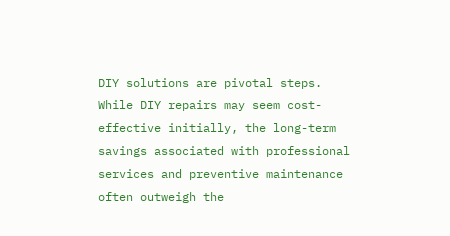DIY solutions are pivotal steps. While DIY repairs may seem cost-effective initially, the long-term savings associated with professional services and preventive maintenance often outweigh the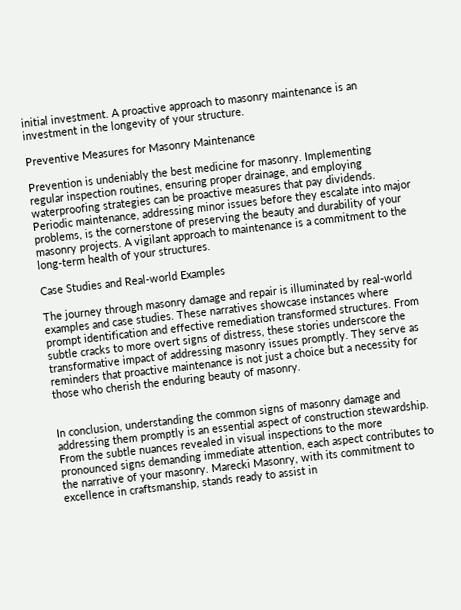initial investment. A proactive approach to masonry maintenance is an investment in the longevity of your structure.

Preventive Measures for Masonry Maintenance

Prevention is undeniably the best medicine for masonry. Implementing regular inspection routines, ensuring proper drainage, and employing waterproofing strategies can be proactive measures that pay dividends. Periodic maintenance, addressing minor issues before they escalate into major problems, is the cornerstone of preserving the beauty and durability of your masonry projects. A vigilant approach to maintenance is a commitment to the long-term health of your structures.

Case Studies and Real-world Examples

The journey through masonry damage and repair is illuminated by real-world examples and case studies. These narratives showcase instances where prompt identification and effective remediation transformed structures. From subtle cracks to more overt signs of distress, these stories underscore the transformative impact of addressing masonry issues promptly. They serve as reminders that proactive maintenance is not just a choice but a necessity for those who cherish the enduring beauty of masonry.


In conclusion, understanding the common signs of masonry damage and addressing them promptly is an essential aspect of construction stewardship. From the subtle nuances revealed in visual inspections to the more pronounced signs demanding immediate attention, each aspect contributes to the narrative of your masonry. Marecki Masonry, with its commitment to excellence in craftsmanship, stands ready to assist in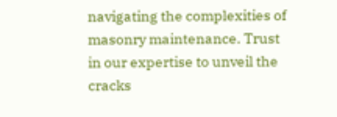navigating the complexities of masonry maintenance. Trust in our expertise to unveil the cracks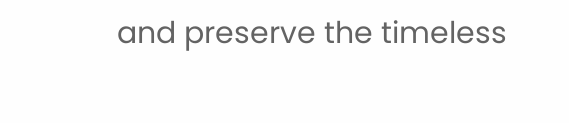and preserve the timeless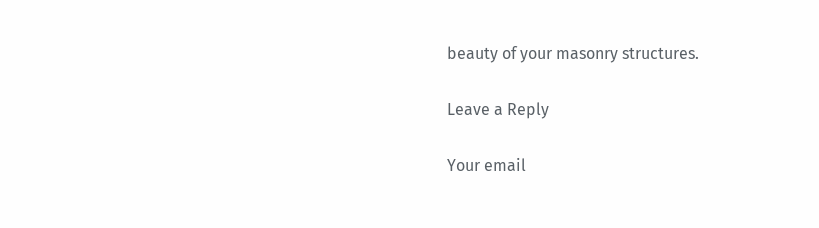beauty of your masonry structures.

Leave a Reply

Your email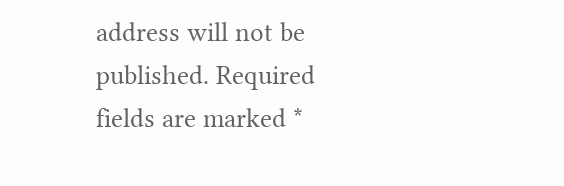address will not be published. Required fields are marked *